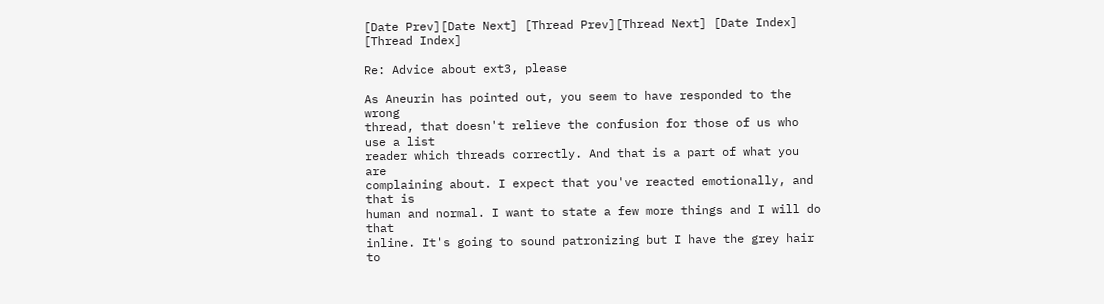[Date Prev][Date Next] [Thread Prev][Thread Next] [Date Index] [Thread Index]

Re: Advice about ext3, please

As Aneurin has pointed out, you seem to have responded to the wrong
thread, that doesn't relieve the confusion for those of us who use a list
reader which threads correctly. And that is a part of what you are
complaining about. I expect that you've reacted emotionally, and that is
human and normal. I want to state a few more things and I will do that
inline. It's going to sound patronizing but I have the grey hair to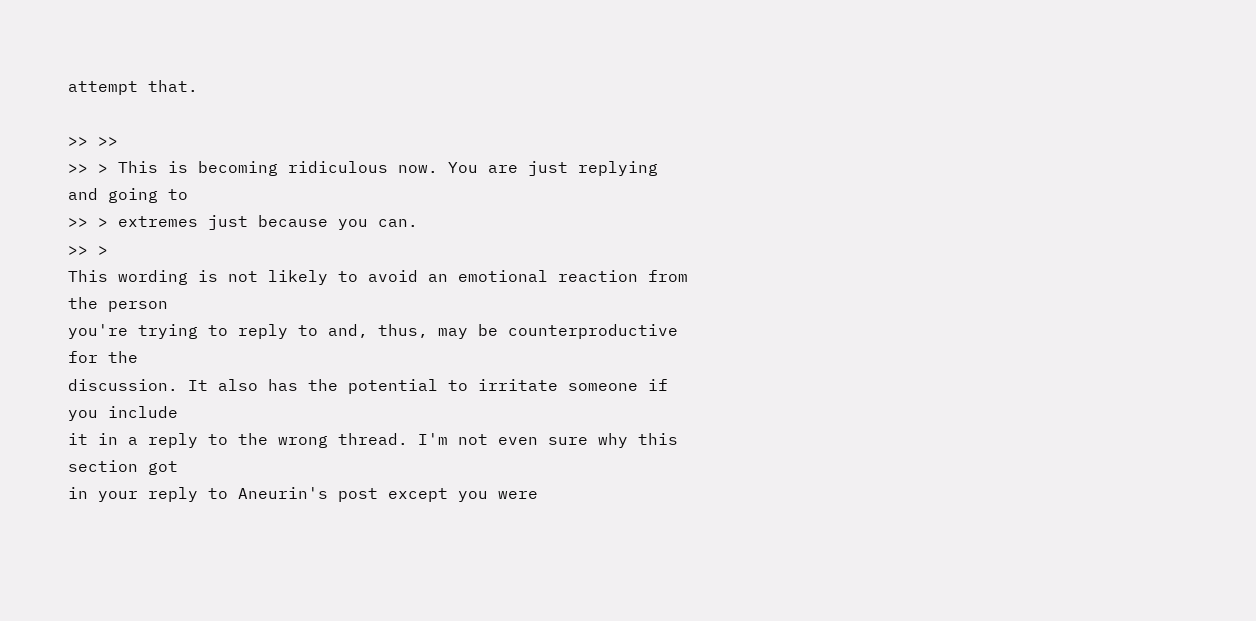attempt that.

>> >>
>> > This is becoming ridiculous now. You are just replying and going to
>> > extremes just because you can.
>> >
This wording is not likely to avoid an emotional reaction from the person
you're trying to reply to and, thus, may be counterproductive for the
discussion. It also has the potential to irritate someone if you include
it in a reply to the wrong thread. I'm not even sure why this section got
in your reply to Aneurin's post except you were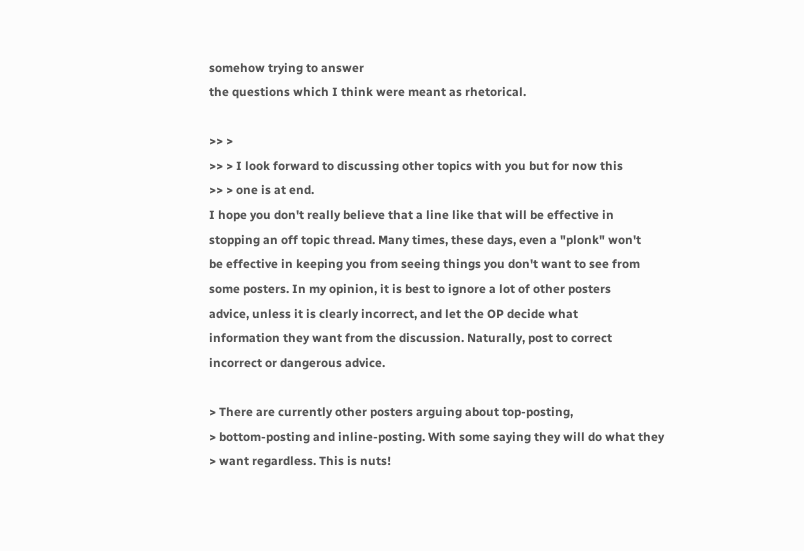somehow trying to answer
the questions which I think were meant as rhetorical.

>> >
>> > I look forward to discussing other topics with you but for now this
>> > one is at end.
I hope you don't really believe that a line like that will be effective in
stopping an off topic thread. Many times, these days, even a "plonk" won't
be effective in keeping you from seeing things you don't want to see from
some posters. In my opinion, it is best to ignore a lot of other posters
advice, unless it is clearly incorrect, and let the OP decide what
information they want from the discussion. Naturally, post to correct
incorrect or dangerous advice.

> There are currently other posters arguing about top-posting,
> bottom-posting and inline-posting. With some saying they will do what they
> want regardless. This is nuts!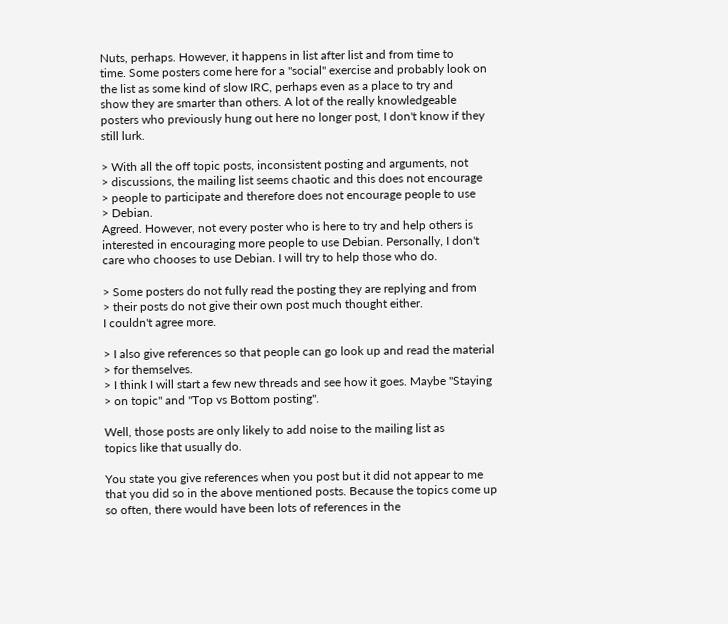Nuts, perhaps. However, it happens in list after list and from time to
time. Some posters come here for a "social" exercise and probably look on
the list as some kind of slow IRC, perhaps even as a place to try and
show they are smarter than others. A lot of the really knowledgeable
posters who previously hung out here no longer post, I don't know if they
still lurk.

> With all the off topic posts, inconsistent posting and arguments, not
> discussions, the mailing list seems chaotic and this does not encourage
> people to participate and therefore does not encourage people to use
> Debian.
Agreed. However, not every poster who is here to try and help others is
interested in encouraging more people to use Debian. Personally, I don't
care who chooses to use Debian. I will try to help those who do.

> Some posters do not fully read the posting they are replying and from
> their posts do not give their own post much thought either.
I couldn't agree more.

> I also give references so that people can go look up and read the material
> for themselves.
> I think I will start a few new threads and see how it goes. Maybe "Staying
> on topic" and "Top vs Bottom posting".

Well, those posts are only likely to add noise to the mailing list as
topics like that usually do.

You state you give references when you post but it did not appear to me
that you did so in the above mentioned posts. Because the topics come up
so often, there would have been lots of references in the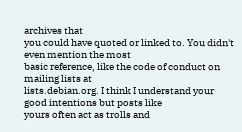archives that
you could have quoted or linked to. You didn't even mention the most
basic reference, like the code of conduct on mailing lists at
lists.debian.org. I think I understand your good intentions but posts like
yours often act as trolls and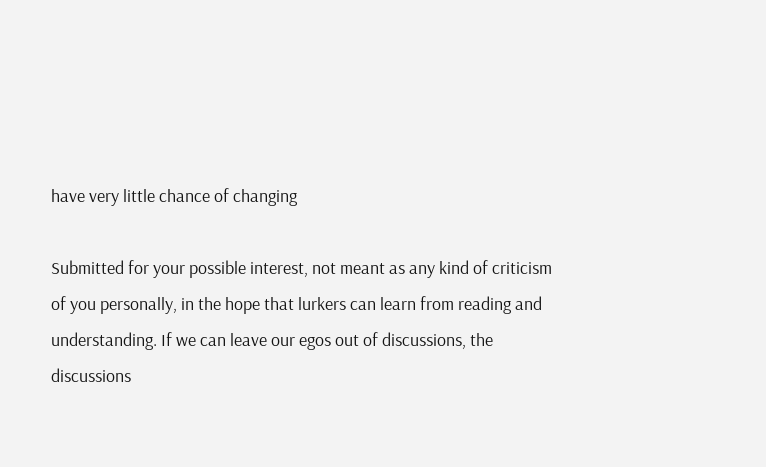have very little chance of changing

Submitted for your possible interest, not meant as any kind of criticism
of you personally, in the hope that lurkers can learn from reading and
understanding. If we can leave our egos out of discussions, the
discussions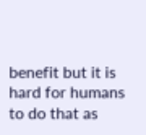benefit but it is hard for humans to do that as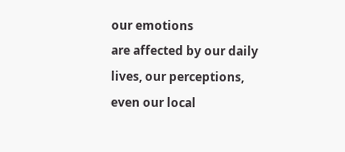our emotions
are affected by our daily lives, our perceptions, even our local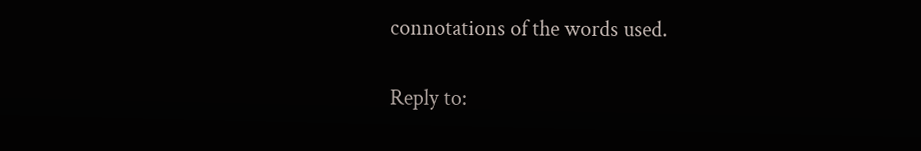connotations of the words used.

Reply to: